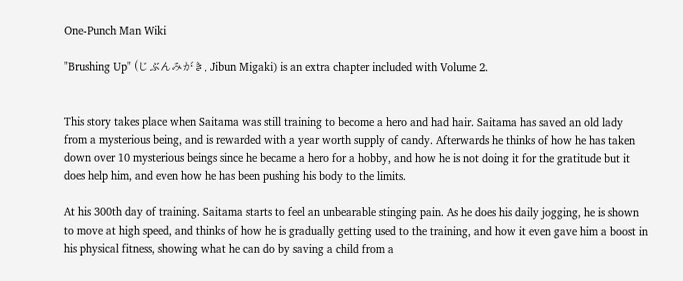One-Punch Man Wiki

"Brushing Up" (じぶんみがき, Jibun Migaki) is an extra chapter included with Volume 2.


This story takes place when Saitama was still training to become a hero and had hair. Saitama has saved an old lady from a mysterious being, and is rewarded with a year worth supply of candy. Afterwards he thinks of how he has taken down over 10 mysterious beings since he became a hero for a hobby, and how he is not doing it for the gratitude but it does help him, and even how he has been pushing his body to the limits.

At his 300th day of training. Saitama starts to feel an unbearable stinging pain. As he does his daily jogging, he is shown to move at high speed, and thinks of how he is gradually getting used to the training, and how it even gave him a boost in his physical fitness, showing what he can do by saving a child from a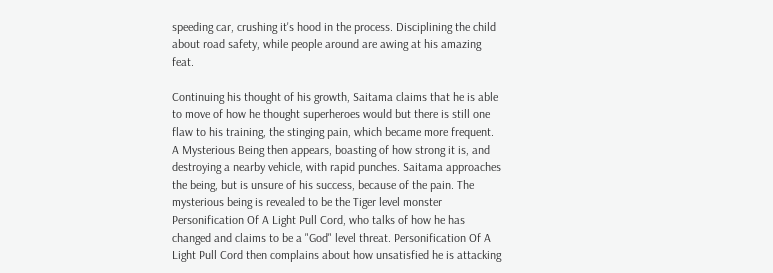speeding car, crushing it's hood in the process. Disciplining the child about road safety, while people around are awing at his amazing feat.

Continuing his thought of his growth, Saitama claims that he is able to move of how he thought superheroes would but there is still one flaw to his training, the stinging pain, which became more frequent. A Mysterious Being then appears, boasting of how strong it is, and destroying a nearby vehicle, with rapid punches. Saitama approaches the being, but is unsure of his success, because of the pain. The mysterious being is revealed to be the Tiger level monster Personification Of A Light Pull Cord, who talks of how he has changed and claims to be a "God" level threat. Personification Of A Light Pull Cord then complains about how unsatisfied he is attacking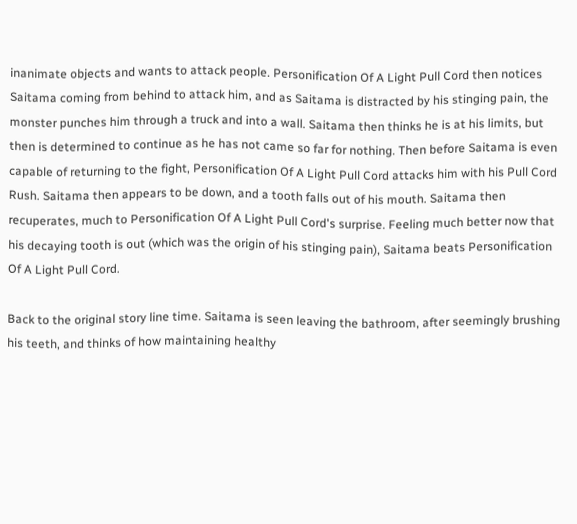inanimate objects and wants to attack people. Personification Of A Light Pull Cord then notices Saitama coming from behind to attack him, and as Saitama is distracted by his stinging pain, the monster punches him through a truck and into a wall. Saitama then thinks he is at his limits, but then is determined to continue as he has not came so far for nothing. Then before Saitama is even capable of returning to the fight, Personification Of A Light Pull Cord attacks him with his Pull Cord Rush. Saitama then appears to be down, and a tooth falls out of his mouth. Saitama then recuperates, much to Personification Of A Light Pull Cord's surprise. Feeling much better now that his decaying tooth is out (which was the origin of his stinging pain), Saitama beats Personification Of A Light Pull Cord.

Back to the original story line time. Saitama is seen leaving the bathroom, after seemingly brushing his teeth, and thinks of how maintaining healthy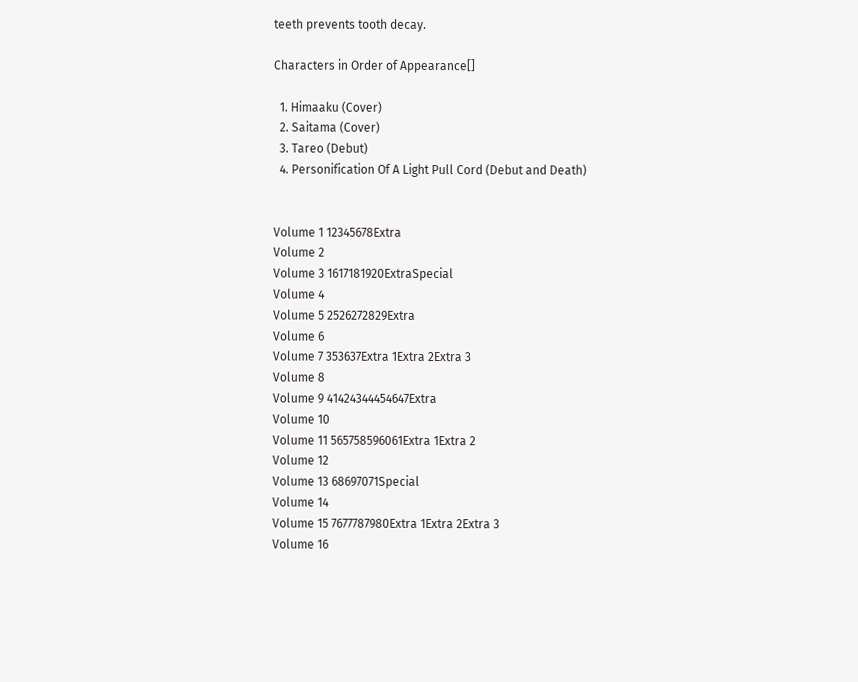teeth prevents tooth decay.

Characters in Order of Appearance[]

  1. Himaaku (Cover)
  2. Saitama (Cover)
  3. Tareo (Debut)
  4. Personification Of A Light Pull Cord (Debut and Death)


Volume 1 12345678Extra
Volume 2
Volume 3 1617181920ExtraSpecial
Volume 4
Volume 5 2526272829Extra
Volume 6
Volume 7 353637Extra 1Extra 2Extra 3
Volume 8
Volume 9 41424344454647Extra
Volume 10
Volume 11 565758596061Extra 1Extra 2
Volume 12
Volume 13 68697071Special
Volume 14
Volume 15 7677787980Extra 1Extra 2Extra 3
Volume 16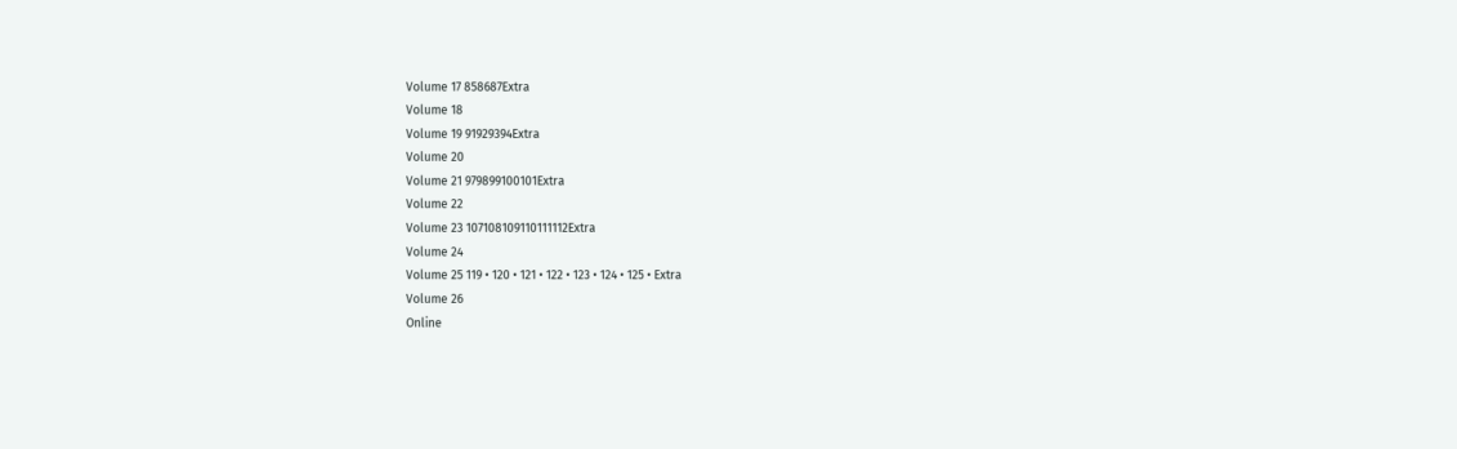Volume 17 858687Extra
Volume 18
Volume 19 91929394Extra
Volume 20
Volume 21 979899100101Extra
Volume 22
Volume 23 107108109110111112Extra
Volume 24
Volume 25 119 • 120 • 121 • 122 • 123 • 124 • 125 • Extra
Volume 26
Online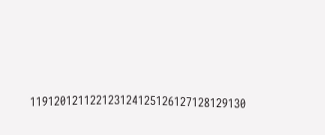119120121122123124125126127128129130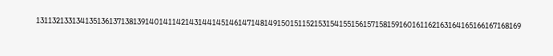131132133134135136137138139140141142143144145146147148149150151152153154155156157158159160161162163164165166167168169